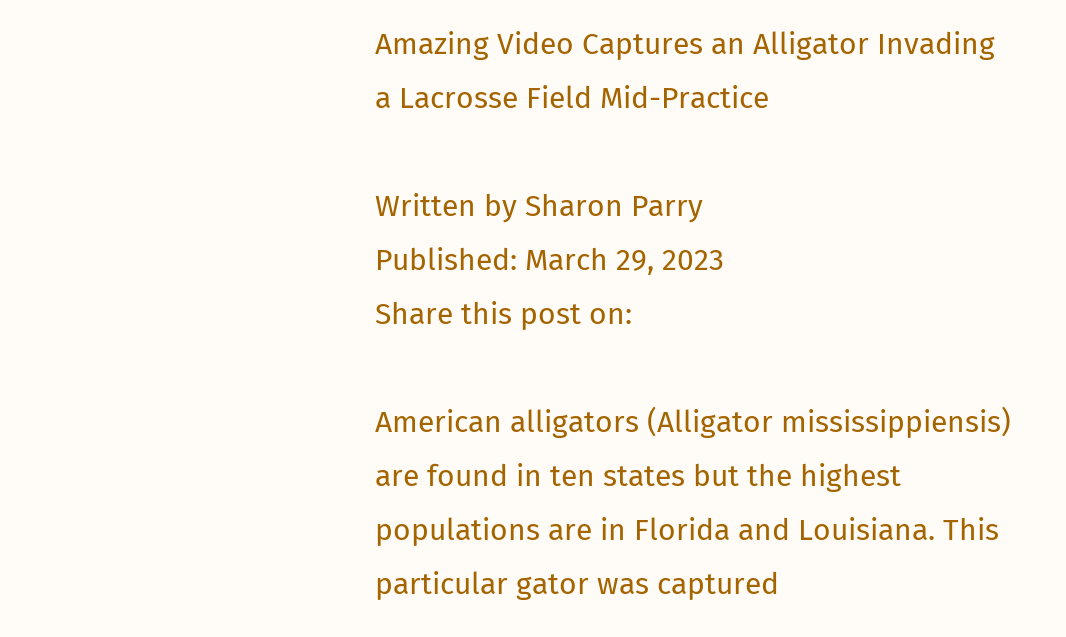Amazing Video Captures an Alligator Invading a Lacrosse Field Mid-Practice

Written by Sharon Parry
Published: March 29, 2023
Share this post on:

American alligators (Alligator mississippiensis) are found in ten states but the highest populations are in Florida and Louisiana. This particular gator was captured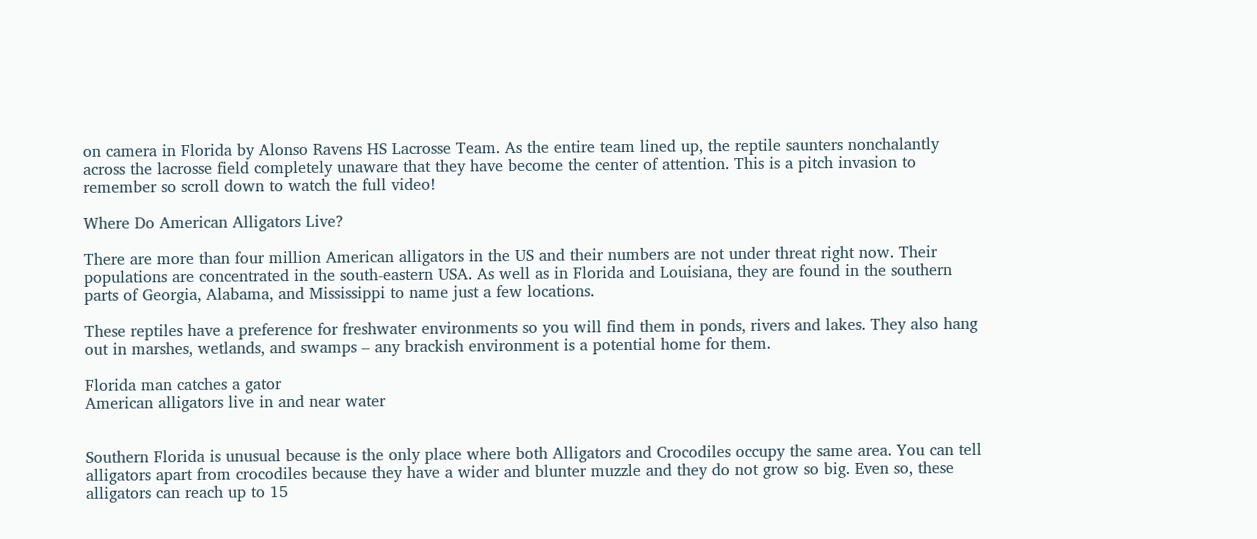on camera in Florida by Alonso Ravens HS Lacrosse Team. As the entire team lined up, the reptile saunters nonchalantly across the lacrosse field completely unaware that they have become the center of attention. This is a pitch invasion to remember so scroll down to watch the full video!

Where Do American Alligators Live?

There are more than four million American alligators in the US and their numbers are not under threat right now. Their populations are concentrated in the south-eastern USA. As well as in Florida and Louisiana, they are found in the southern parts of Georgia, Alabama, and Mississippi to name just a few locations.

These reptiles have a preference for freshwater environments so you will find them in ponds, rivers and lakes. They also hang out in marshes, wetlands, and swamps – any brackish environment is a potential home for them.

Florida man catches a gator
American alligators live in and near water


Southern Florida is unusual because is the only place where both Alligators and Crocodiles occupy the same area. You can tell alligators apart from crocodiles because they have a wider and blunter muzzle and they do not grow so big. Even so, these alligators can reach up to 15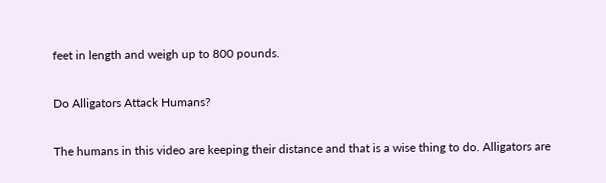feet in length and weigh up to 800 pounds.

Do Alligators Attack Humans?

The humans in this video are keeping their distance and that is a wise thing to do. Alligators are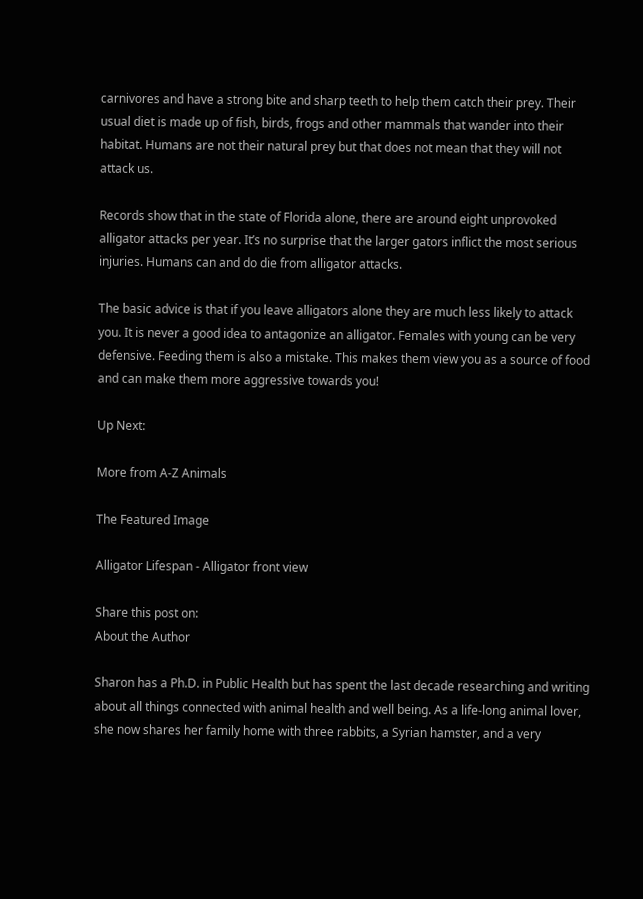carnivores and have a strong bite and sharp teeth to help them catch their prey. Their usual diet is made up of fish, birds, frogs and other mammals that wander into their habitat. Humans are not their natural prey but that does not mean that they will not attack us.

Records show that in the state of Florida alone, there are around eight unprovoked alligator attacks per year. It’s no surprise that the larger gators inflict the most serious injuries. Humans can and do die from alligator attacks.

The basic advice is that if you leave alligators alone they are much less likely to attack you. It is never a good idea to antagonize an alligator. Females with young can be very defensive. Feeding them is also a mistake. This makes them view you as a source of food and can make them more aggressive towards you!

Up Next:

More from A-Z Animals

The Featured Image

Alligator Lifespan - Alligator front view

Share this post on:
About the Author

Sharon has a Ph.D. in Public Health but has spent the last decade researching and writing about all things connected with animal health and well being. As a life-long animal lover, she now shares her family home with three rabbits, a Syrian hamster, and a very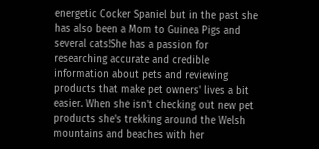energetic Cocker Spaniel but in the past she has also been a Mom to Guinea Pigs and several cats!She has a passion for researching accurate and credible information about pets and reviewing products that make pet owners' lives a bit easier. When she isn't checking out new pet products she's trekking around the Welsh mountains and beaches with her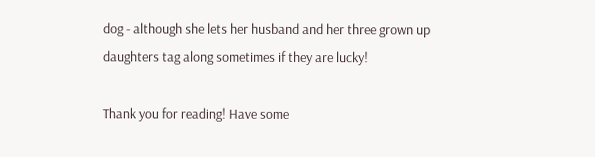dog - although she lets her husband and her three grown up daughters tag along sometimes if they are lucky!

Thank you for reading! Have some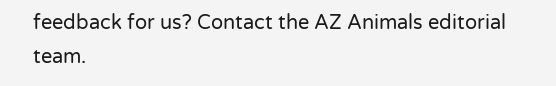feedback for us? Contact the AZ Animals editorial team.